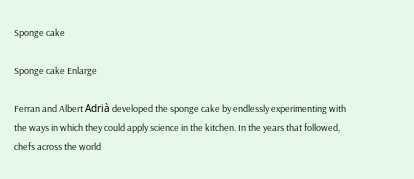Sponge cake

Sponge cake Enlarge

Ferran and Albert Adrià developed the sponge cake by endlessly experimenting with the ways in which they could apply science in the kitchen. In the years that followed, chefs across the world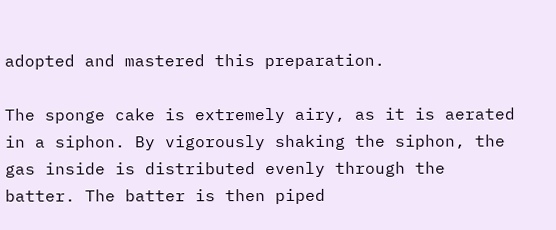adopted and mastered this preparation.

The sponge cake is extremely airy, as it is aerated in a siphon. By vigorously shaking the siphon, the gas inside is distributed evenly through the batter. The batter is then piped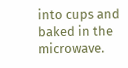into cups and baked in the microwave.